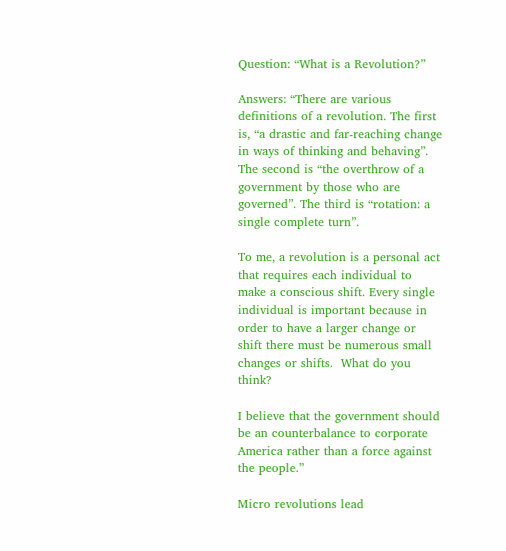Question: “What is a Revolution?”

Answers: “There are various definitions of a revolution. The first is, “a drastic and far-reaching change in ways of thinking and behaving”. The second is “the overthrow of a government by those who are governed”. The third is “rotation: a single complete turn”.

To me, a revolution is a personal act that requires each individual to make a conscious shift. Every single individual is important because in order to have a larger change or shift there must be numerous small changes or shifts.  What do you think?

I believe that the government should be an counterbalance to corporate America rather than a force against the people.”

Micro revolutions lead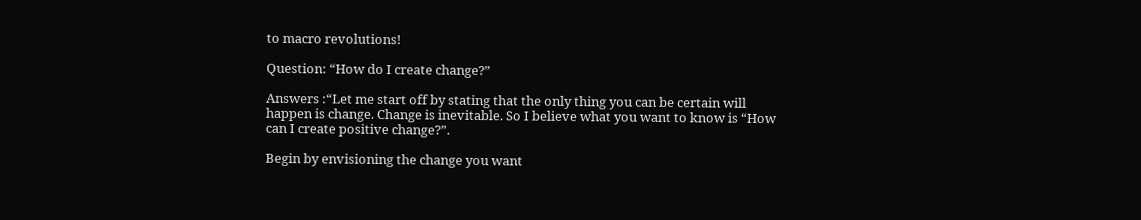to macro revolutions!

Question: “How do I create change?”

Answers :“Let me start off by stating that the only thing you can be certain will happen is change. Change is inevitable. So I believe what you want to know is “How can I create positive change?”.

Begin by envisioning the change you want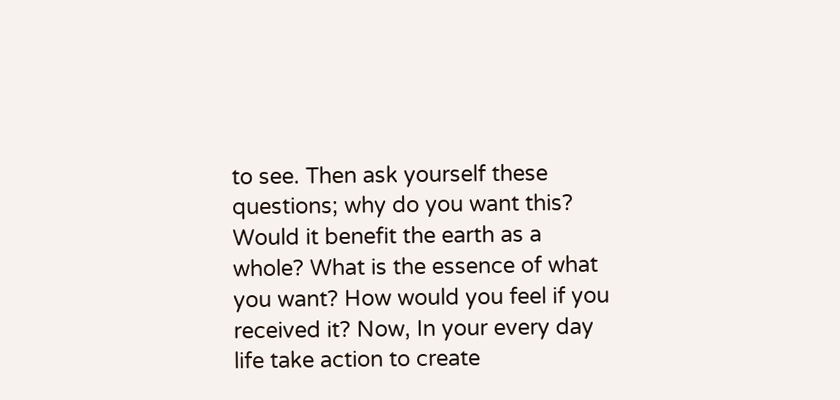to see. Then ask yourself these questions; why do you want this? Would it benefit the earth as a whole? What is the essence of what you want? How would you feel if you received it? Now, In your every day life take action to create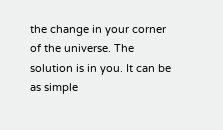the change in your corner of the universe. The solution is in you. It can be as simple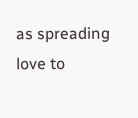as spreading love to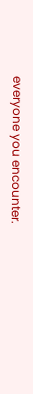everyone you encounter.